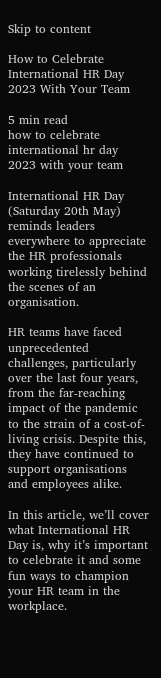Skip to content

How to Celebrate International HR Day 2023 With Your Team

5 min read
how to celebrate international hr day 2023 with your team

International HR Day (Saturday 20th May) reminds leaders everywhere to appreciate the HR professionals working tirelessly behind the scenes of an organisation.

HR teams have faced unprecedented challenges, particularly over the last four years, from the far-reaching impact of the pandemic to the strain of a cost-of-living crisis. Despite this, they have continued to support organisations and employees alike.

In this article, we’ll cover what International HR Day is, why it’s important to celebrate it and some fun ways to champion your HR team in the workplace.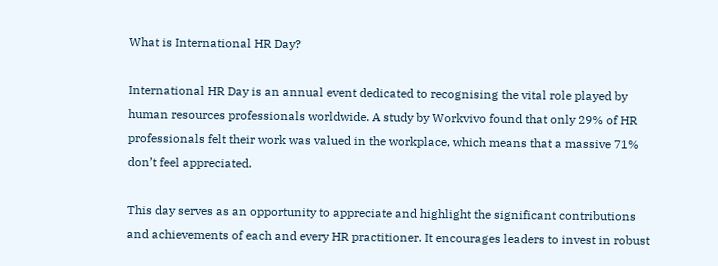What is International HR Day?

International HR Day is an annual event dedicated to recognising the vital role played by human resources professionals worldwide. A study by Workvivo found that only 29% of HR professionals felt their work was valued in the workplace, which means that a massive 71% don’t feel appreciated.

This day serves as an opportunity to appreciate and highlight the significant contributions and achievements of each and every HR practitioner. It encourages leaders to invest in robust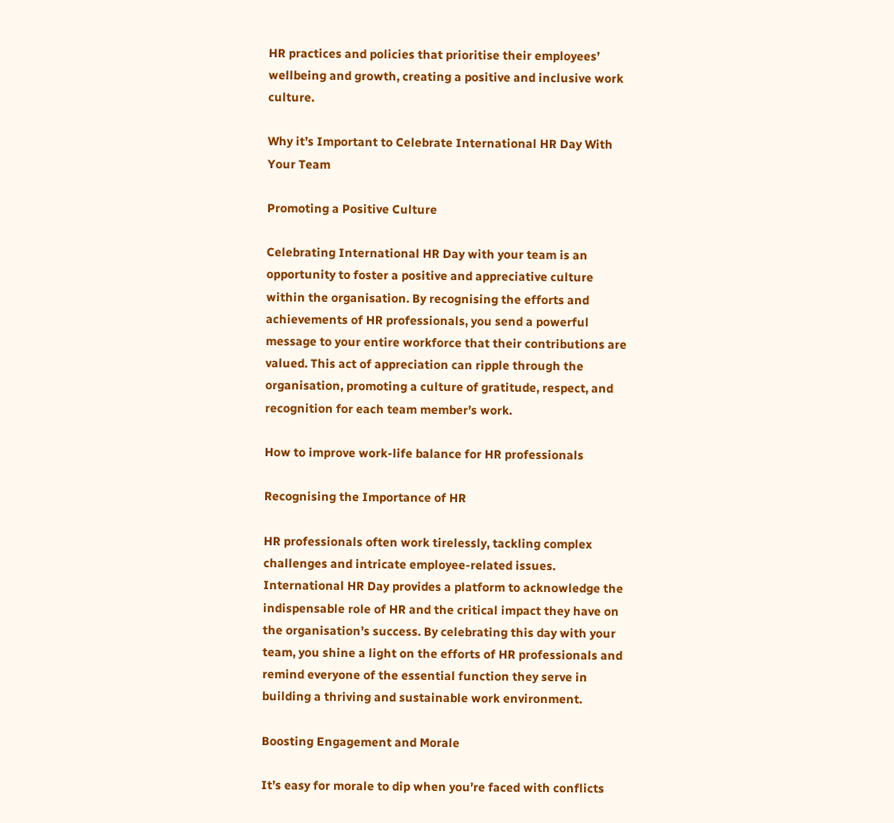HR practices and policies that prioritise their employees’ wellbeing and growth, creating a positive and inclusive work culture.

Why it’s Important to Celebrate International HR Day With Your Team

Promoting a Positive Culture

Celebrating International HR Day with your team is an opportunity to foster a positive and appreciative culture within the organisation. By recognising the efforts and achievements of HR professionals, you send a powerful message to your entire workforce that their contributions are valued. This act of appreciation can ripple through the organisation, promoting a culture of gratitude, respect, and recognition for each team member’s work.

How to improve work-life balance for HR professionals

Recognising the Importance of HR

HR professionals often work tirelessly, tackling complex challenges and intricate employee-related issues. International HR Day provides a platform to acknowledge the indispensable role of HR and the critical impact they have on the organisation’s success. By celebrating this day with your team, you shine a light on the efforts of HR professionals and remind everyone of the essential function they serve in building a thriving and sustainable work environment.

Boosting Engagement and Morale

It’s easy for morale to dip when you’re faced with conflicts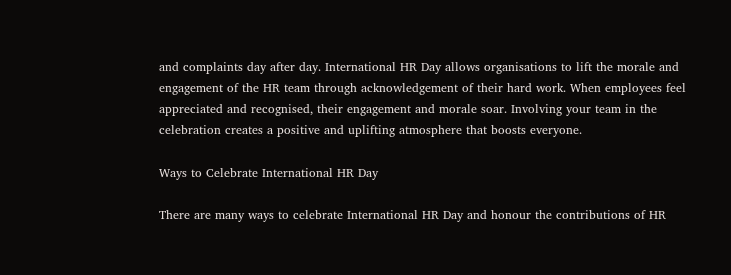and complaints day after day. International HR Day allows organisations to lift the morale and engagement of the HR team through acknowledgement of their hard work. When employees feel appreciated and recognised, their engagement and morale soar. Involving your team in the celebration creates a positive and uplifting atmosphere that boosts everyone.

Ways to Celebrate International HR Day

There are many ways to celebrate International HR Day and honour the contributions of HR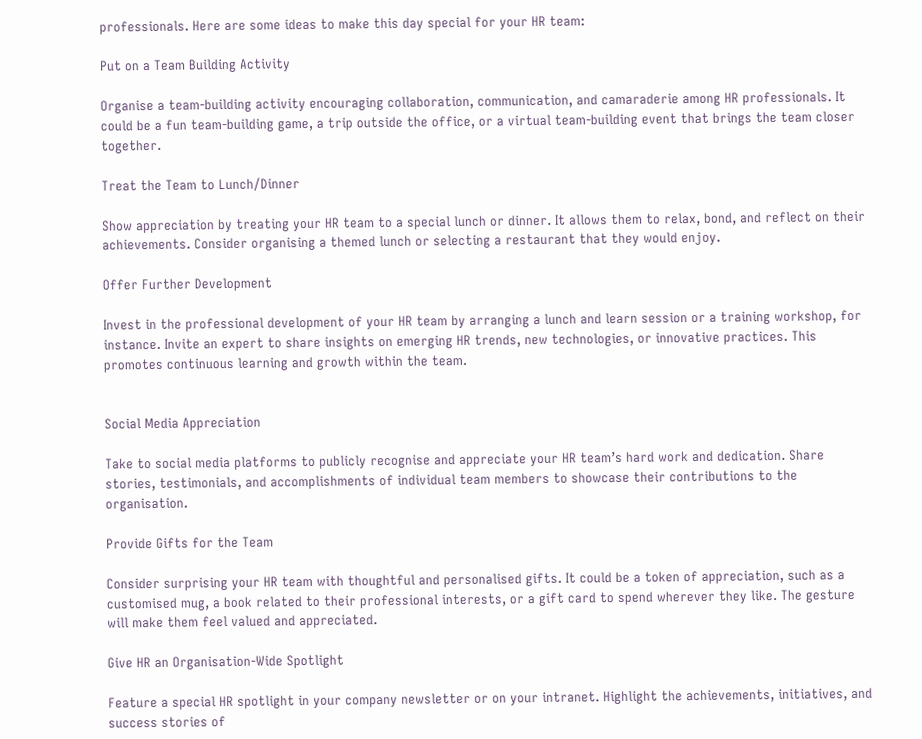professionals. Here are some ideas to make this day special for your HR team:

Put on a Team Building Activity

Organise a team-building activity encouraging collaboration, communication, and camaraderie among HR professionals. It could be a fun team-building game, a trip outside the office, or a virtual team-building event that brings the team closer together.

Treat the Team to Lunch/Dinner

Show appreciation by treating your HR team to a special lunch or dinner. It allows them to relax, bond, and reflect on their achievements. Consider organising a themed lunch or selecting a restaurant that they would enjoy.

Offer Further Development

Invest in the professional development of your HR team by arranging a lunch and learn session or a training workshop, for instance. Invite an expert to share insights on emerging HR trends, new technologies, or innovative practices. This promotes continuous learning and growth within the team.


Social Media Appreciation

Take to social media platforms to publicly recognise and appreciate your HR team’s hard work and dedication. Share stories, testimonials, and accomplishments of individual team members to showcase their contributions to the organisation.

Provide Gifts for the Team

Consider surprising your HR team with thoughtful and personalised gifts. It could be a token of appreciation, such as a customised mug, a book related to their professional interests, or a gift card to spend wherever they like. The gesture will make them feel valued and appreciated.

Give HR an Organisation-Wide Spotlight

Feature a special HR spotlight in your company newsletter or on your intranet. Highlight the achievements, initiatives, and success stories of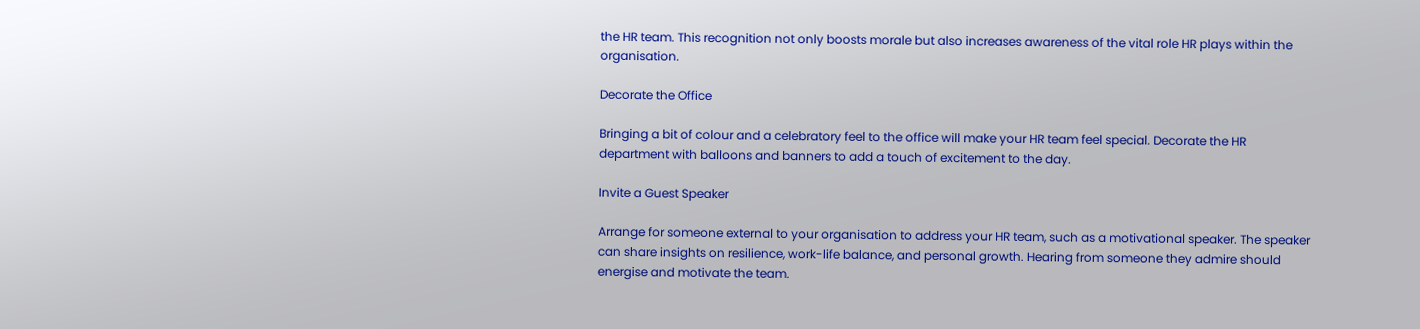the HR team. This recognition not only boosts morale but also increases awareness of the vital role HR plays within the organisation.

Decorate the Office

Bringing a bit of colour and a celebratory feel to the office will make your HR team feel special. Decorate the HR department with balloons and banners to add a touch of excitement to the day.

Invite a Guest Speaker

Arrange for someone external to your organisation to address your HR team, such as a motivational speaker. The speaker can share insights on resilience, work-life balance, and personal growth. Hearing from someone they admire should energise and motivate the team.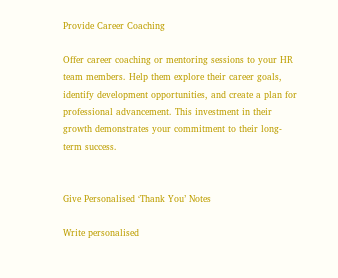Provide Career Coaching

Offer career coaching or mentoring sessions to your HR team members. Help them explore their career goals, identify development opportunities, and create a plan for professional advancement. This investment in their growth demonstrates your commitment to their long-term success.


Give Personalised ‘Thank You’ Notes

Write personalised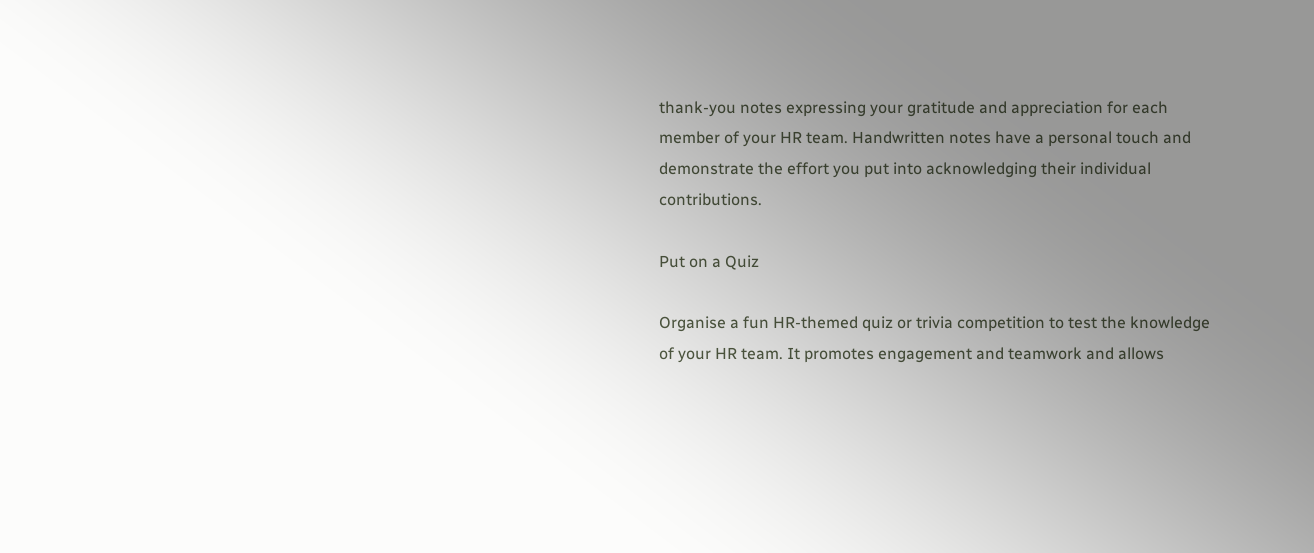thank-you notes expressing your gratitude and appreciation for each member of your HR team. Handwritten notes have a personal touch and demonstrate the effort you put into acknowledging their individual contributions.

Put on a Quiz

Organise a fun HR-themed quiz or trivia competition to test the knowledge of your HR team. It promotes engagement and teamwork and allows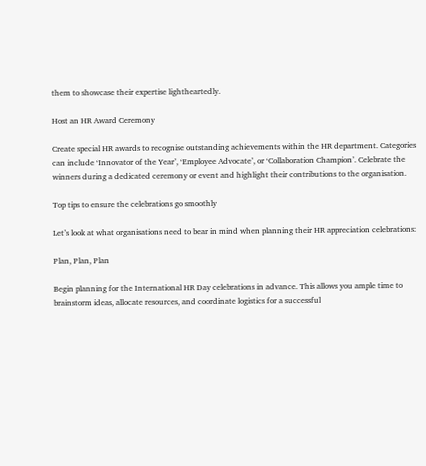them to showcase their expertise lightheartedly.

Host an HR Award Ceremony

Create special HR awards to recognise outstanding achievements within the HR department. Categories can include ‘Innovator of the Year’, ‘Employee Advocate’, or ‘Collaboration Champion’. Celebrate the winners during a dedicated ceremony or event and highlight their contributions to the organisation.

Top tips to ensure the celebrations go smoothly

Let’s look at what organisations need to bear in mind when planning their HR appreciation celebrations:

Plan, Plan, Plan

Begin planning for the International HR Day celebrations in advance. This allows you ample time to brainstorm ideas, allocate resources, and coordinate logistics for a successful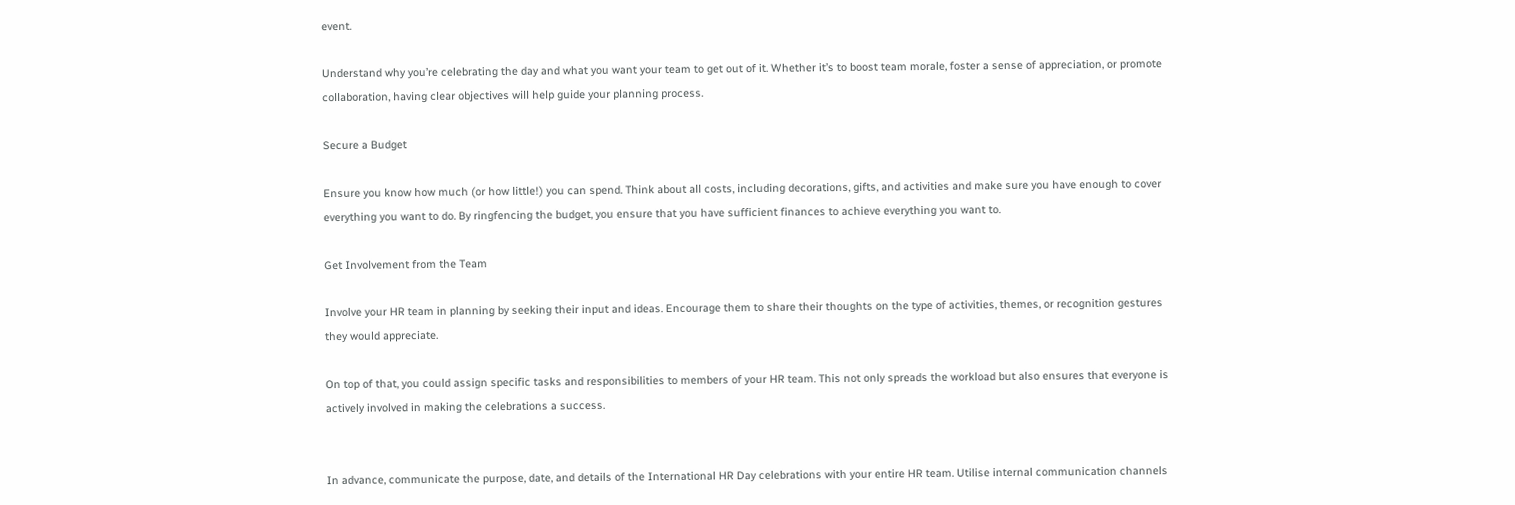event.

Understand why you’re celebrating the day and what you want your team to get out of it. Whether it’s to boost team morale, foster a sense of appreciation, or promote collaboration, having clear objectives will help guide your planning process.

Secure a Budget

Ensure you know how much (or how little!) you can spend. Think about all costs, including decorations, gifts, and activities and make sure you have enough to cover everything you want to do. By ringfencing the budget, you ensure that you have sufficient finances to achieve everything you want to.

Get Involvement from the Team

Involve your HR team in planning by seeking their input and ideas. Encourage them to share their thoughts on the type of activities, themes, or recognition gestures they would appreciate.

On top of that, you could assign specific tasks and responsibilities to members of your HR team. This not only spreads the workload but also ensures that everyone is actively involved in making the celebrations a success.


In advance, communicate the purpose, date, and details of the International HR Day celebrations with your entire HR team. Utilise internal communication channels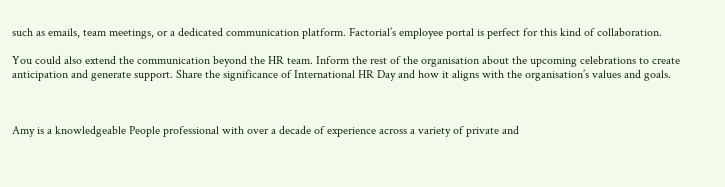such as emails, team meetings, or a dedicated communication platform. Factorial’s employee portal is perfect for this kind of collaboration.

You could also extend the communication beyond the HR team. Inform the rest of the organisation about the upcoming celebrations to create anticipation and generate support. Share the significance of International HR Day and how it aligns with the organisation’s values and goals.



Amy is a knowledgeable People professional with over a decade of experience across a variety of private and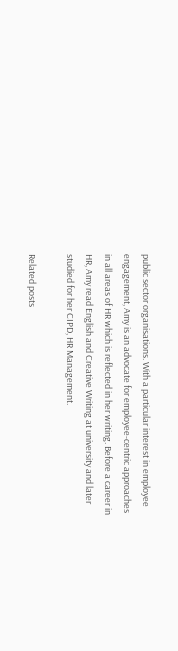public sector organisations. With a particular interest in employee engagement, Amy is an advocate for employee-centric approaches in all areas of HR which is reflected in her writing. Before a career in HR, Amy read English and Creative Writing at university and later studied for her CIPD, HR Management.

Related posts